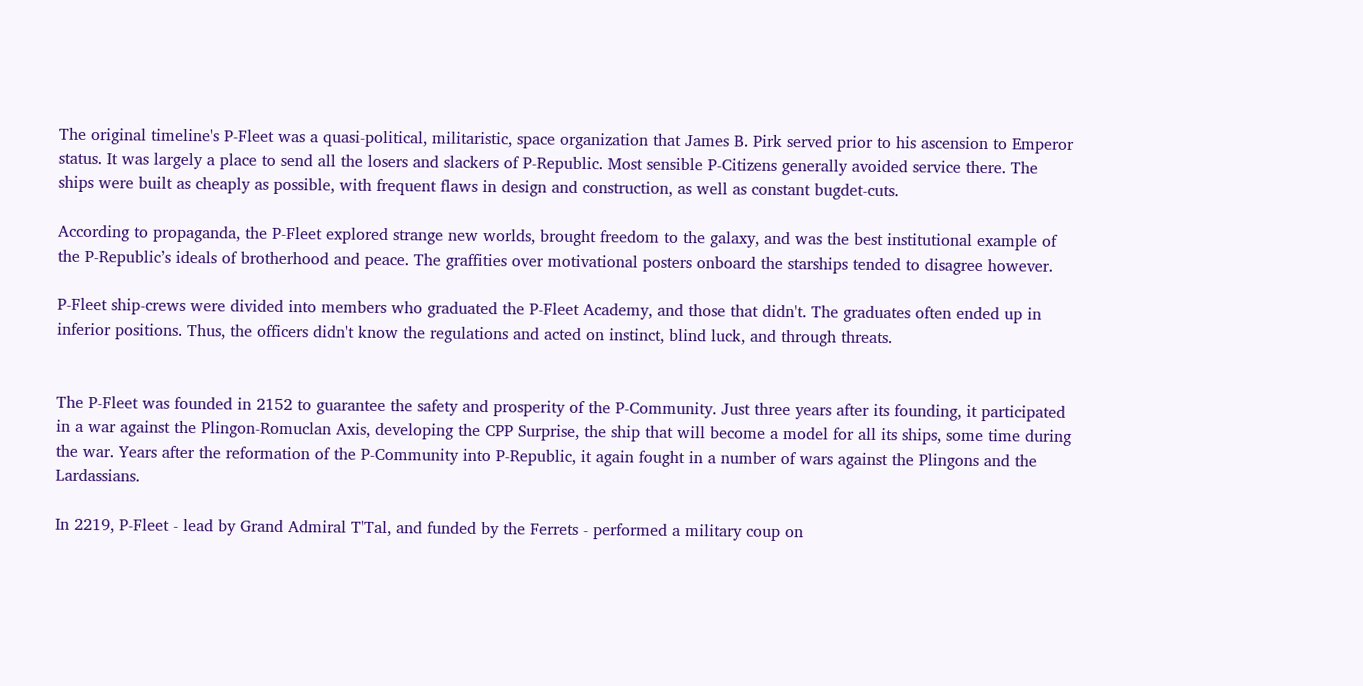The original timeline's P-Fleet was a quasi-political, militaristic, space organization that James B. Pirk served prior to his ascension to Emperor status. It was largely a place to send all the losers and slackers of P-Republic. Most sensible P-Citizens generally avoided service there. The ships were built as cheaply as possible, with frequent flaws in design and construction, as well as constant bugdet-cuts.

According to propaganda, the P-Fleet explored strange new worlds, brought freedom to the galaxy, and was the best institutional example of the P-Republic’s ideals of brotherhood and peace. The graffities over motivational posters onboard the starships tended to disagree however.

P-Fleet ship-crews were divided into members who graduated the P-Fleet Academy, and those that didn't. The graduates often ended up in inferior positions. Thus, the officers didn't know the regulations and acted on instinct, blind luck, and through threats.


The P-Fleet was founded in 2152 to guarantee the safety and prosperity of the P-Community. Just three years after its founding, it participated in a war against the Plingon-Romuclan Axis, developing the CPP Surprise, the ship that will become a model for all its ships, some time during the war. Years after the reformation of the P-Community into P-Republic, it again fought in a number of wars against the Plingons and the Lardassians.

In 2219, P-Fleet - lead by Grand Admiral T'Tal, and funded by the Ferrets - performed a military coup on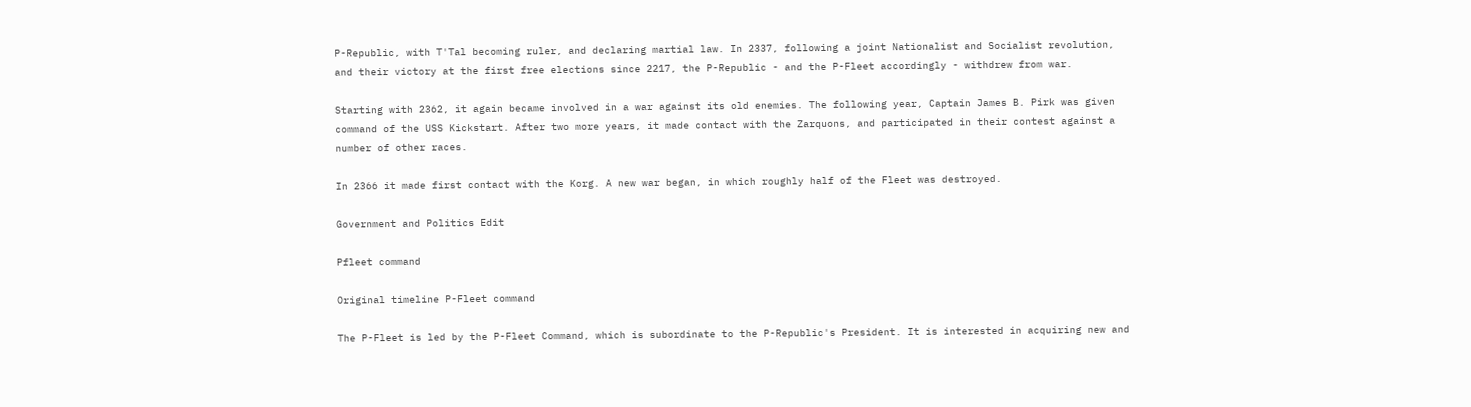P-Republic, with T'Tal becoming ruler, and declaring martial law. In 2337, following a joint Nationalist and Socialist revolution, and their victory at the first free elections since 2217, the P-Republic - and the P-Fleet accordingly - withdrew from war.

Starting with 2362, it again became involved in a war against its old enemies. The following year, Captain James B. Pirk was given command of the USS Kickstart. After two more years, it made contact with the Zarquons, and participated in their contest against a number of other races.

In 2366 it made first contact with the Korg. A new war began, in which roughly half of the Fleet was destroyed.

Government and Politics Edit

Pfleet command

Original timeline P-Fleet command

The P-Fleet is led by the P-Fleet Command, which is subordinate to the P-Republic's President. It is interested in acquiring new and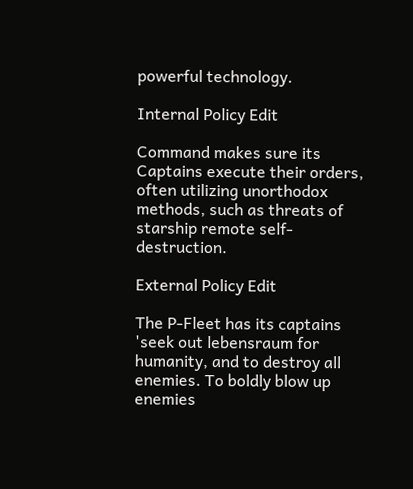powerful technology.

Internal Policy Edit

Command makes sure its Captains execute their orders, often utilizing unorthodox methods, such as threats of starship remote self-destruction.

External Policy Edit

The P-Fleet has its captains 'seek out lebensraum for humanity, and to destroy all enemies. To boldly blow up enemies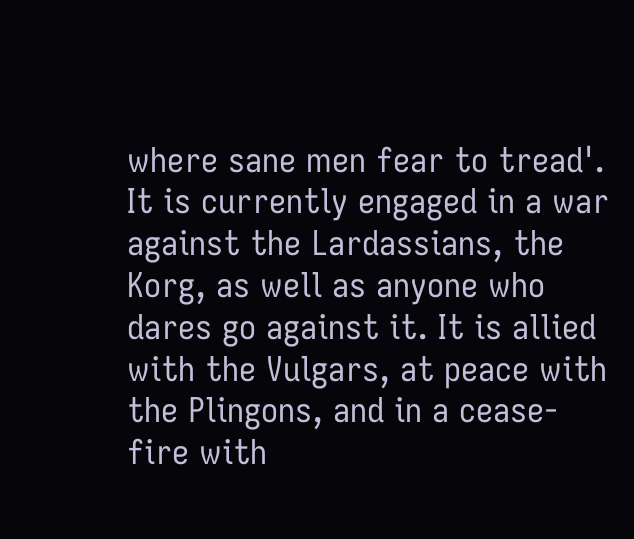where sane men fear to tread'. It is currently engaged in a war against the Lardassians, the Korg, as well as anyone who dares go against it. It is allied with the Vulgars, at peace with the Plingons, and in a cease-fire with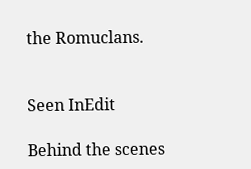the Romuclans.


Seen InEdit

Behind the scenes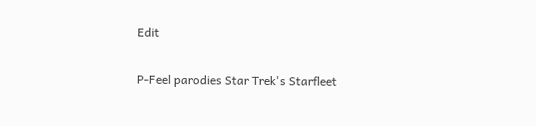Edit

P-Feel parodies Star Trek's Starfleet